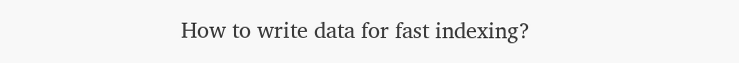How to write data for fast indexing?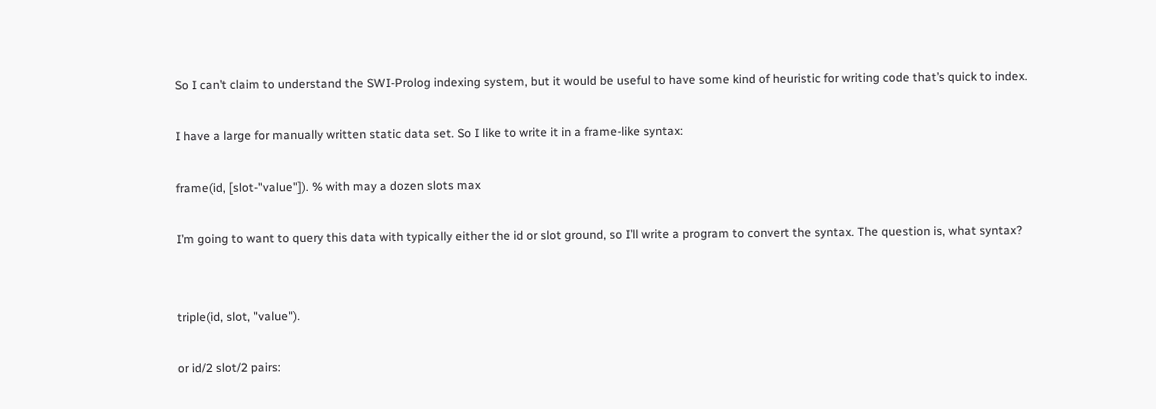So I can’t claim to understand the SWI-Prolog indexing system, but it would be useful to have some kind of heuristic for writing code that’s quick to index.

I have a large for manually written static data set. So I like to write it in a frame-like syntax:

frame(id, [slot-"value"]). % with may a dozen slots max

I’m going to want to query this data with typically either the id or slot ground, so I’ll write a program to convert the syntax. The question is, what syntax?


triple(id, slot, "value").

or id/2 slot/2 pairs: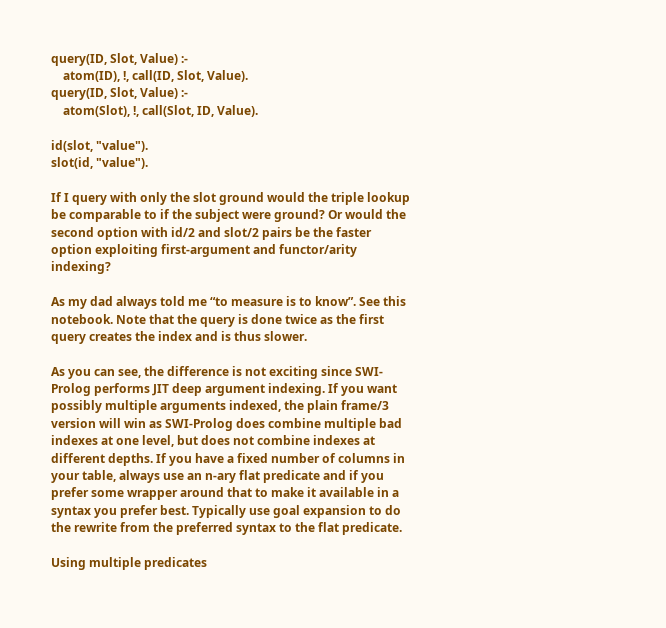query(ID, Slot, Value) :-
    atom(ID), !, call(ID, Slot, Value).
query(ID, Slot, Value) :-
    atom(Slot), !, call(Slot, ID, Value).

id(slot, "value").
slot(id, "value").

If I query with only the slot ground would the triple lookup be comparable to if the subject were ground? Or would the second option with id/2 and slot/2 pairs be the faster option exploiting first-argument and functor/arity indexing?

As my dad always told me “to measure is to know”. See this notebook. Note that the query is done twice as the first query creates the index and is thus slower.

As you can see, the difference is not exciting since SWI-Prolog performs JIT deep argument indexing. If you want possibly multiple arguments indexed, the plain frame/3 version will win as SWI-Prolog does combine multiple bad indexes at one level, but does not combine indexes at different depths. If you have a fixed number of columns in your table, always use an n-ary flat predicate and if you prefer some wrapper around that to make it available in a syntax you prefer best. Typically use goal expansion to do the rewrite from the preferred syntax to the flat predicate.

Using multiple predicates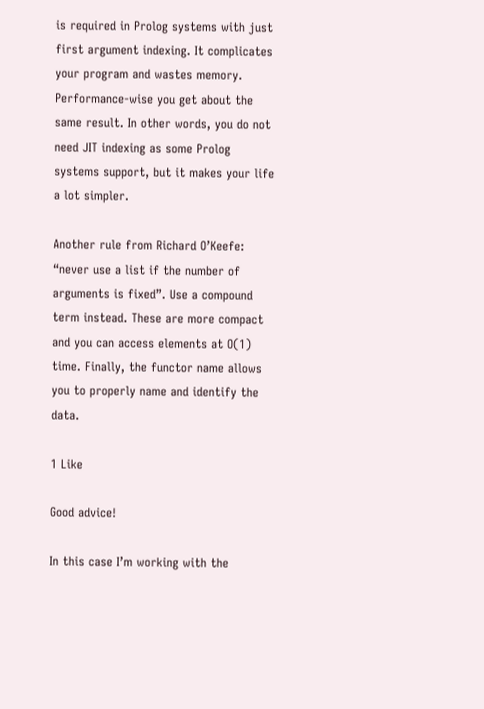is required in Prolog systems with just first argument indexing. It complicates your program and wastes memory. Performance-wise you get about the same result. In other words, you do not need JIT indexing as some Prolog systems support, but it makes your life a lot simpler.

Another rule from Richard O’Keefe: “never use a list if the number of arguments is fixed”. Use a compound term instead. These are more compact and you can access elements at O(1) time. Finally, the functor name allows you to properly name and identify the data.

1 Like

Good advice!

In this case I’m working with the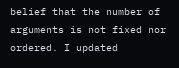belief that the number of arguments is not fixed nor ordered. I updated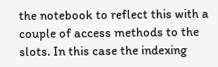the notebook to reflect this with a couple of access methods to the slots. In this case the indexing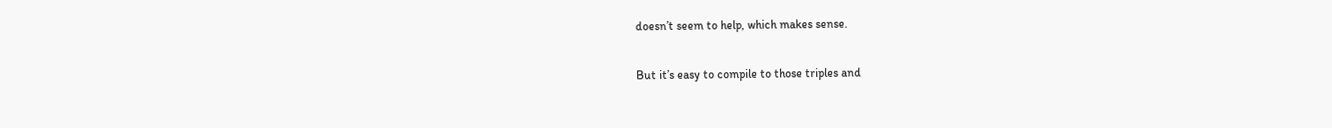doesn’t seem to help, which makes sense.

But it’s easy to compile to those triples and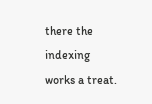there the indexing works a treat.